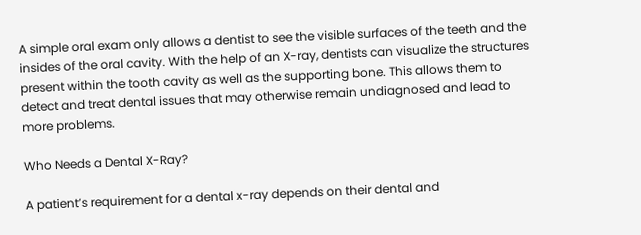A simple oral exam only allows a dentist to see the visible surfaces of the teeth and the insides of the oral cavity. With the help of an X-ray, dentists can visualize the structures present within the tooth cavity as well as the supporting bone. This allows them to detect and treat dental issues that may otherwise remain undiagnosed and lead to more problems.

Who Needs a Dental X-Ray?

A patient’s requirement for a dental x-ray depends on their dental and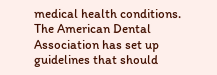medical health conditions. The American Dental Association has set up guidelines that should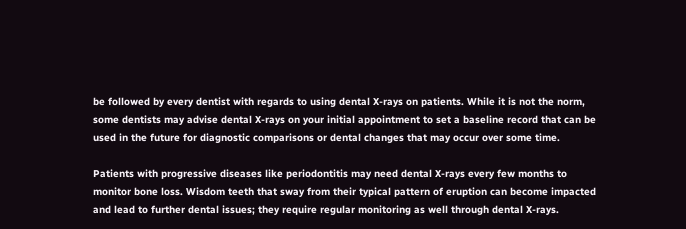be followed by every dentist with regards to using dental X-rays on patients. While it is not the norm, some dentists may advise dental X-rays on your initial appointment to set a baseline record that can be used in the future for diagnostic comparisons or dental changes that may occur over some time.

Patients with progressive diseases like periodontitis may need dental X-rays every few months to monitor bone loss. Wisdom teeth that sway from their typical pattern of eruption can become impacted and lead to further dental issues; they require regular monitoring as well through dental X-rays.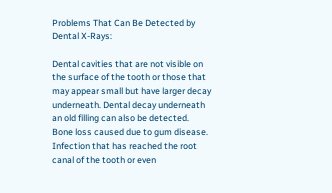Problems That Can Be Detected by Dental X-Rays:

Dental cavities that are not visible on the surface of the tooth or those that may appear small but have larger decay underneath. Dental decay underneath an old filling can also be detected.
Bone loss caused due to gum disease.
Infection that has reached the root canal of the tooth or even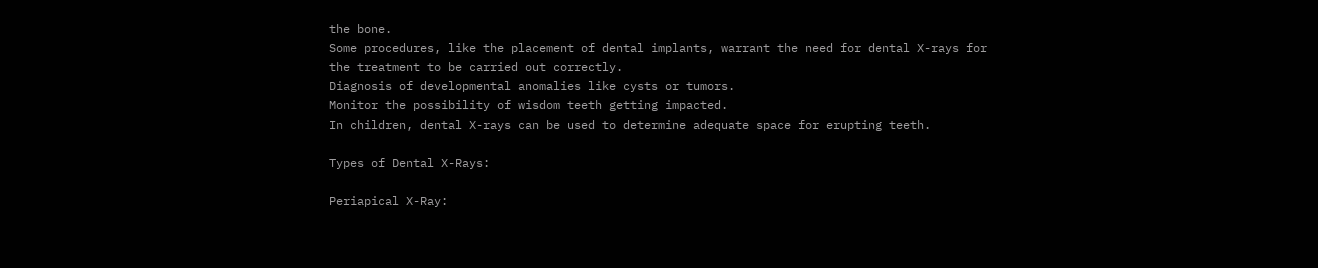the bone.
Some procedures, like the placement of dental implants, warrant the need for dental X-rays for the treatment to be carried out correctly.
Diagnosis of developmental anomalies like cysts or tumors.
Monitor the possibility of wisdom teeth getting impacted.
In children, dental X-rays can be used to determine adequate space for erupting teeth.

Types of Dental X-Rays:

Periapical X-Ray: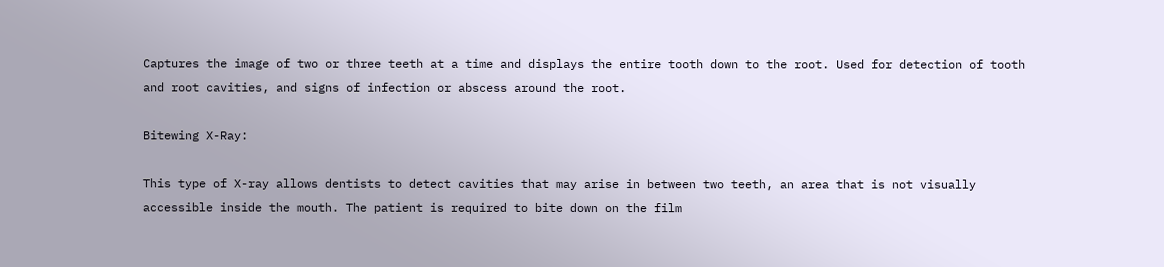Captures the image of two or three teeth at a time and displays the entire tooth down to the root. Used for detection of tooth and root cavities, and signs of infection or abscess around the root.

Bitewing X-Ray:

This type of X-ray allows dentists to detect cavities that may arise in between two teeth, an area that is not visually accessible inside the mouth. The patient is required to bite down on the film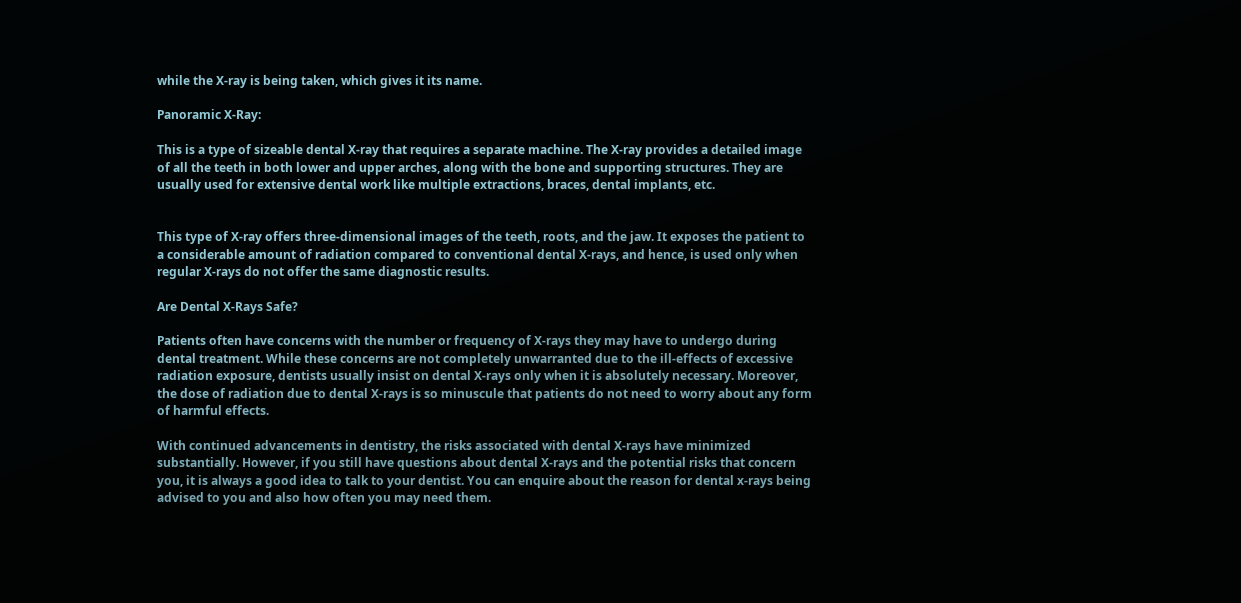while the X-ray is being taken, which gives it its name.

Panoramic X-Ray:

This is a type of sizeable dental X-ray that requires a separate machine. The X-ray provides a detailed image of all the teeth in both lower and upper arches, along with the bone and supporting structures. They are usually used for extensive dental work like multiple extractions, braces, dental implants, etc.


This type of X-ray offers three-dimensional images of the teeth, roots, and the jaw. It exposes the patient to a considerable amount of radiation compared to conventional dental X-rays, and hence, is used only when regular X-rays do not offer the same diagnostic results.

Are Dental X-Rays Safe?

Patients often have concerns with the number or frequency of X-rays they may have to undergo during dental treatment. While these concerns are not completely unwarranted due to the ill-effects of excessive radiation exposure, dentists usually insist on dental X-rays only when it is absolutely necessary. Moreover, the dose of radiation due to dental X-rays is so minuscule that patients do not need to worry about any form of harmful effects.

With continued advancements in dentistry, the risks associated with dental X-rays have minimized substantially. However, if you still have questions about dental X-rays and the potential risks that concern you, it is always a good idea to talk to your dentist. You can enquire about the reason for dental x-rays being advised to you and also how often you may need them.